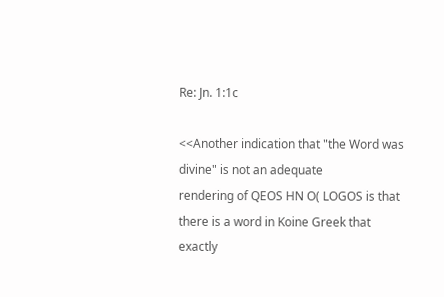Re: Jn. 1:1c

<<Another indication that "the Word was divine" is not an adequate
rendering of QEOS HN O( LOGOS is that there is a word in Koine Greek that
exactly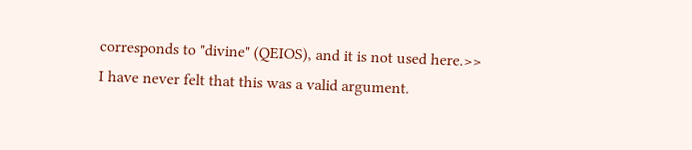corresponds to "divine" (QEIOS), and it is not used here.>>
I have never felt that this was a valid argument.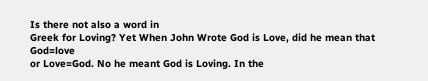Is there not also a word in
Greek for Loving? Yet When John Wrote God is Love, did he mean that God=love
or Love=God. No he meant God is Loving. In the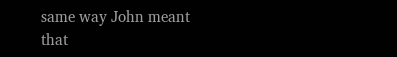same way John meant that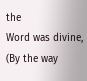the
Word was divine, (By the way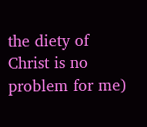the diety of Christ is no problem for me)